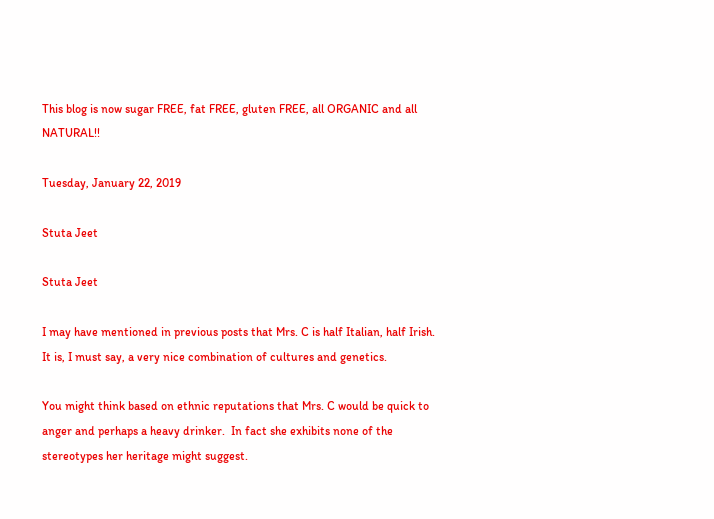This blog is now sugar FREE, fat FREE, gluten FREE, all ORGANIC and all NATURAL!!

Tuesday, January 22, 2019

Stuta Jeet

Stuta Jeet

I may have mentioned in previous posts that Mrs. C is half Italian, half Irish.  It is, I must say, a very nice combination of cultures and genetics.

You might think based on ethnic reputations that Mrs. C would be quick to anger and perhaps a heavy drinker.  In fact she exhibits none of the stereotypes her heritage might suggest.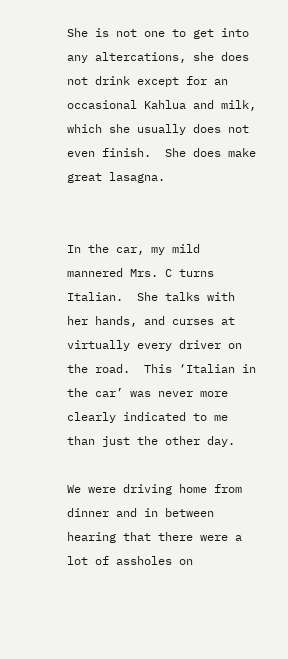She is not one to get into any altercations, she does not drink except for an occasional Kahlua and milk, which she usually does not even finish.  She does make great lasagna.


In the car, my mild mannered Mrs. C turns Italian.  She talks with her hands, and curses at virtually every driver on the road.  This ‘Italian in the car’ was never more clearly indicated to me than just the other day.

We were driving home from dinner and in between hearing that there were a lot of assholes on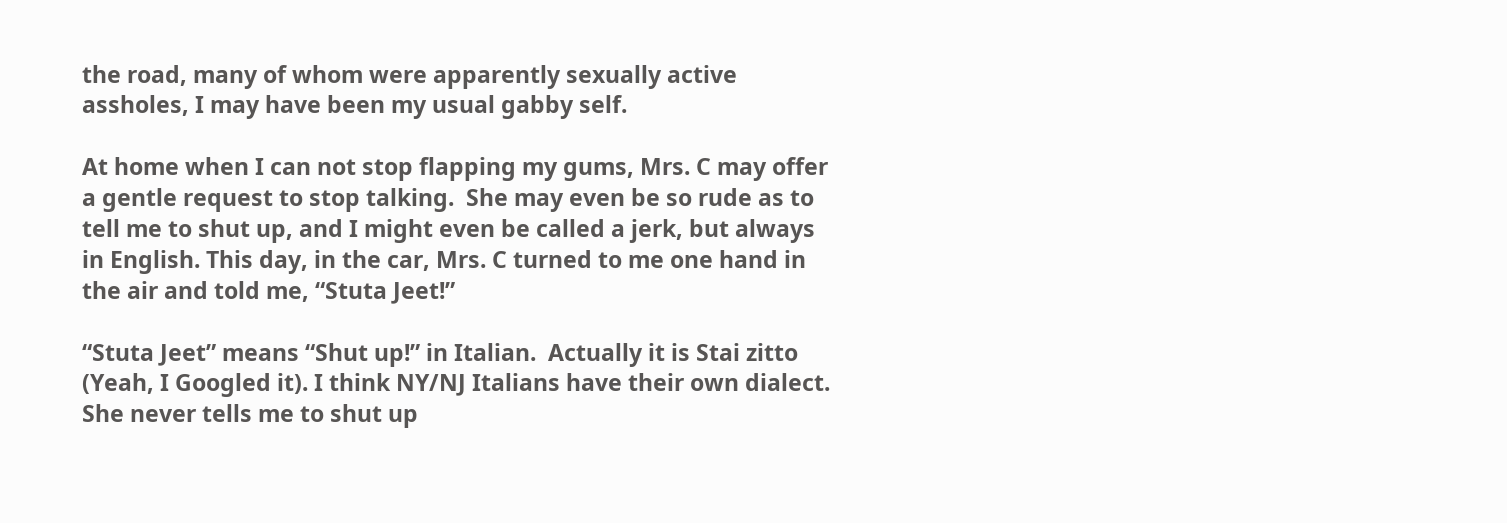the road, many of whom were apparently sexually active assholes, I may have been my usual gabby self.

At home when I can not stop flapping my gums, Mrs. C may offer a gentle request to stop talking.  She may even be so rude as to tell me to shut up, and I might even be called a jerk, but always in English. This day, in the car, Mrs. C turned to me one hand in the air and told me, “Stuta Jeet!”

“Stuta Jeet” means “Shut up!” in Italian.  Actually it is Stai zitto (Yeah, I Googled it). I think NY/NJ Italians have their own dialect.  She never tells me to shut up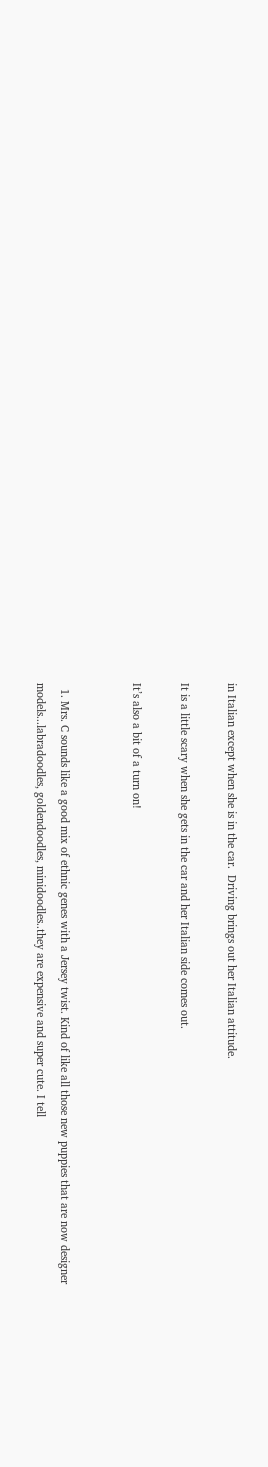in Italian except when she is in the car.  Driving brings out her Italian attitude.

It is a little scary when she gets in the car and her Italian side comes out.

It’s also a bit of a turn on!


  1. Mrs. C sounds like a good mix of ethnic genes with a Jersey twist. Kind of like all those new puppies that are now designer models...labradoodles, goldendoodles, minidoodles..they are expensive and super cute. I tell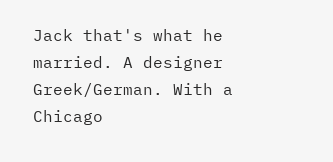Jack that's what he married. A designer Greek/German. With a Chicago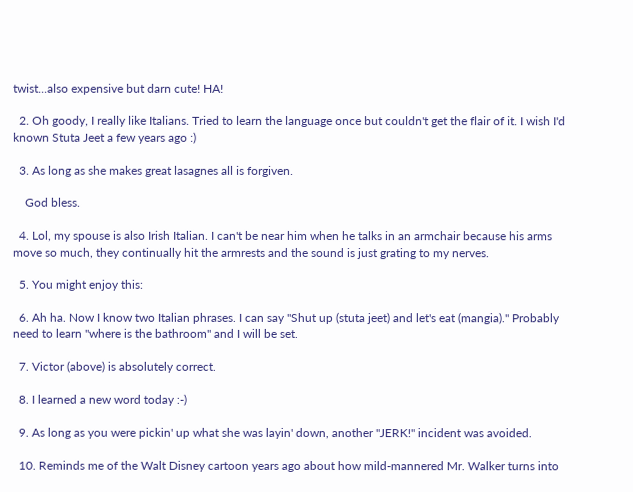twist...also expensive but darn cute! HA!

  2. Oh goody, I really like Italians. Tried to learn the language once but couldn't get the flair of it. I wish I'd known Stuta Jeet a few years ago :)

  3. As long as she makes great lasagnes all is forgiven.

    God bless.

  4. Lol, my spouse is also Irish Italian. I can't be near him when he talks in an armchair because his arms move so much, they continually hit the armrests and the sound is just grating to my nerves.

  5. You might enjoy this:

  6. Ah ha. Now I know two Italian phrases. I can say "Shut up (stuta jeet) and let's eat (mangia)." Probably need to learn "where is the bathroom" and I will be set.

  7. Victor (above) is absolutely correct.

  8. I learned a new word today :-)

  9. As long as you were pickin' up what she was layin' down, another "JERK!" incident was avoided.

  10. Reminds me of the Walt Disney cartoon years ago about how mild-mannered Mr. Walker turns into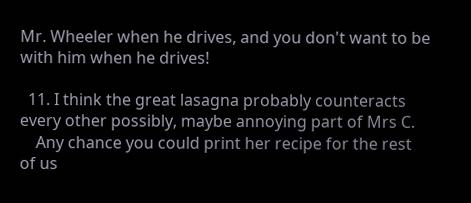Mr. Wheeler when he drives, and you don't want to be with him when he drives!

  11. I think the great lasagna probably counteracts every other possibly, maybe annoying part of Mrs C.
    Any chance you could print her recipe for the rest of us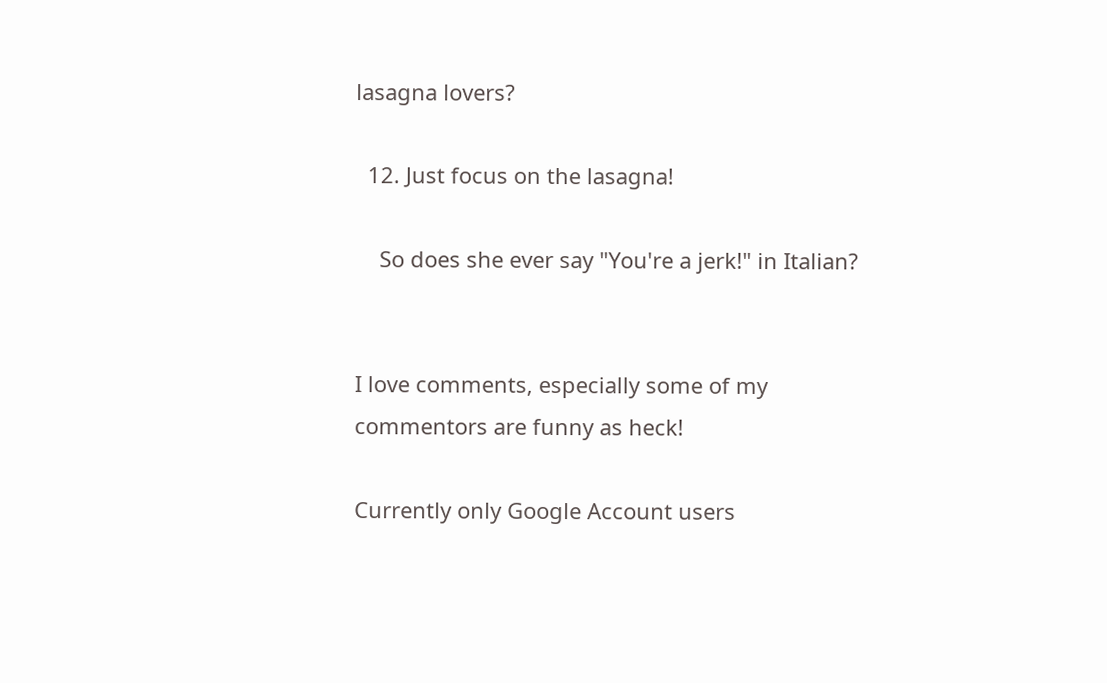lasagna lovers?

  12. Just focus on the lasagna!

    So does she ever say "You're a jerk!" in Italian?


I love comments, especially some of my commentors are funny as heck!

Currently only Google Account users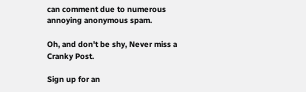can comment due to numerous annoying anonymous spam.

Oh, and don't be shy, Never miss a Cranky Post.

Sign up for an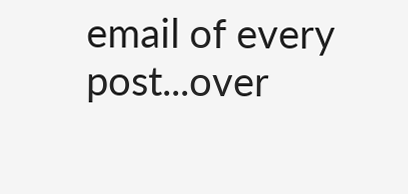email of every post...over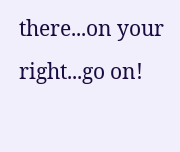there...on your right...go on!